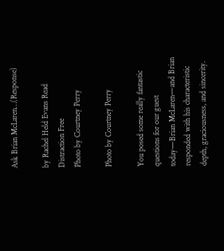Ask Brian McLaren…(Response)

by Rachel Held Evans Read Distraction Free
Photo by Courtney Perry

Photo by Courtney Perry

You posed some really fantastic questions for our guest today—Brian McLaren—and Brian responded with his characteristic depth, graciousness, and sincerity.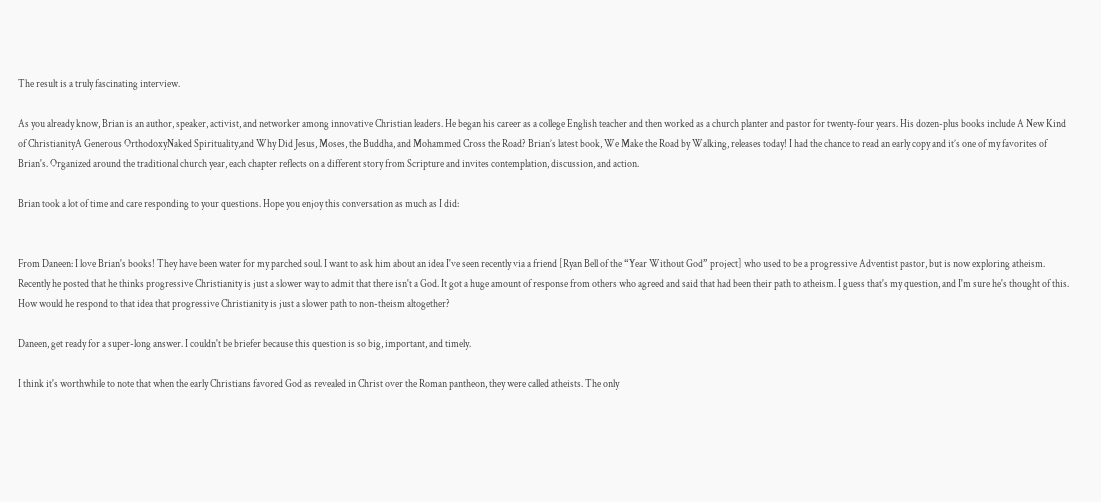The result is a truly fascinating interview.

As you already know, Brian is an author, speaker, activist, and networker among innovative Christian leaders. He began his career as a college English teacher and then worked as a church planter and pastor for twenty-four years. His dozen-plus books include A New Kind of ChristianityA Generous OrthodoxyNaked Spirituality,and Why Did Jesus, Moses, the Buddha, and Mohammed Cross the Road? Brian’s latest book, We Make the Road by Walking, releases today! I had the chance to read an early copy and it’s one of my favorites of Brian's. Organized around the traditional church year, each chapter reflects on a different story from Scripture and invites contemplation, discussion, and action.

Brian took a lot of time and care responding to your questions. Hope you enjoy this conversation as much as I did:


From Daneen: I love Brian's books! They have been water for my parched soul. I want to ask him about an idea I've seen recently via a friend [Ryan Bell of the “Year Without God” project] who used to be a progressive Adventist pastor, but is now exploring atheism. Recently he posted that he thinks progressive Christianity is just a slower way to admit that there isn't a God. It got a huge amount of response from others who agreed and said that had been their path to atheism. I guess that's my question, and I'm sure he's thought of this. How would he respond to that idea that progressive Christianity is just a slower path to non-theism altogether?

Daneen, get ready for a super-long answer. I couldn't be briefer because this question is so big, important, and timely.

I think it's worthwhile to note that when the early Christians favored God as revealed in Christ over the Roman pantheon, they were called atheists. The only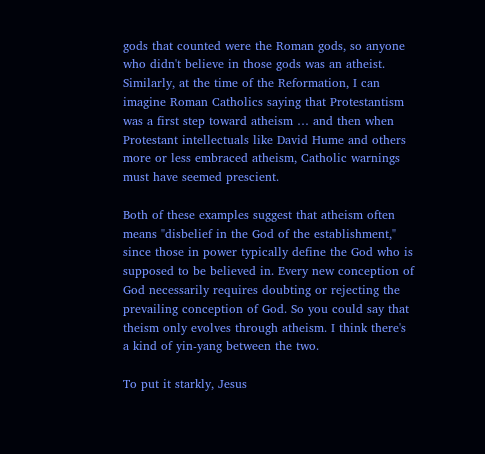gods that counted were the Roman gods, so anyone who didn't believe in those gods was an atheist. Similarly, at the time of the Reformation, I can imagine Roman Catholics saying that Protestantism was a first step toward atheism … and then when Protestant intellectuals like David Hume and others more or less embraced atheism, Catholic warnings must have seemed prescient.

Both of these examples suggest that atheism often means "disbelief in the God of the establishment," since those in power typically define the God who is supposed to be believed in. Every new conception of God necessarily requires doubting or rejecting the prevailing conception of God. So you could say that theism only evolves through atheism. I think there's a kind of yin-yang between the two.

To put it starkly, Jesus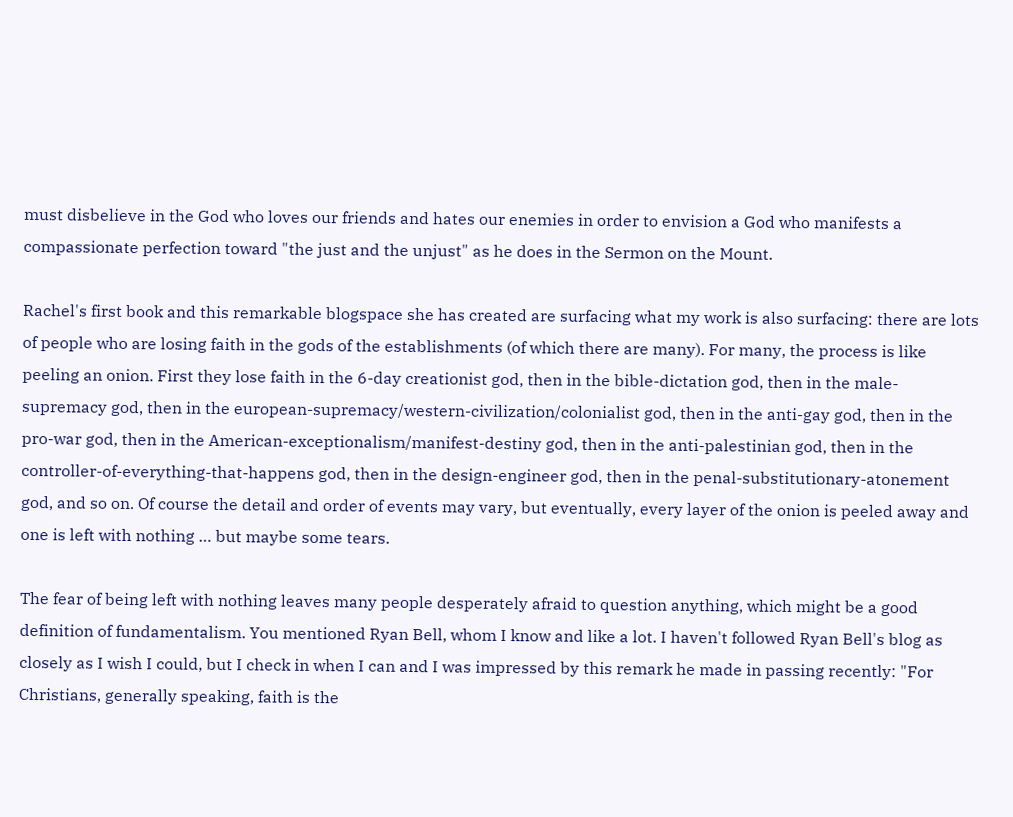must disbelieve in the God who loves our friends and hates our enemies in order to envision a God who manifests a compassionate perfection toward "the just and the unjust" as he does in the Sermon on the Mount.

Rachel's first book and this remarkable blogspace she has created are surfacing what my work is also surfacing: there are lots of people who are losing faith in the gods of the establishments (of which there are many). For many, the process is like peeling an onion. First they lose faith in the 6-day creationist god, then in the bible-dictation god, then in the male-supremacy god, then in the european-supremacy/western-civilization/colonialist god, then in the anti-gay god, then in the pro-war god, then in the American-exceptionalism/manifest-destiny god, then in the anti-palestinian god, then in the controller-of-everything-that-happens god, then in the design-engineer god, then in the penal-substitutionary-atonement god, and so on. Of course the detail and order of events may vary, but eventually, every layer of the onion is peeled away and one is left with nothing … but maybe some tears.

The fear of being left with nothing leaves many people desperately afraid to question anything, which might be a good definition of fundamentalism. You mentioned Ryan Bell, whom I know and like a lot. I haven't followed Ryan Bell's blog as closely as I wish I could, but I check in when I can and I was impressed by this remark he made in passing recently: "For Christians, generally speaking, faith is the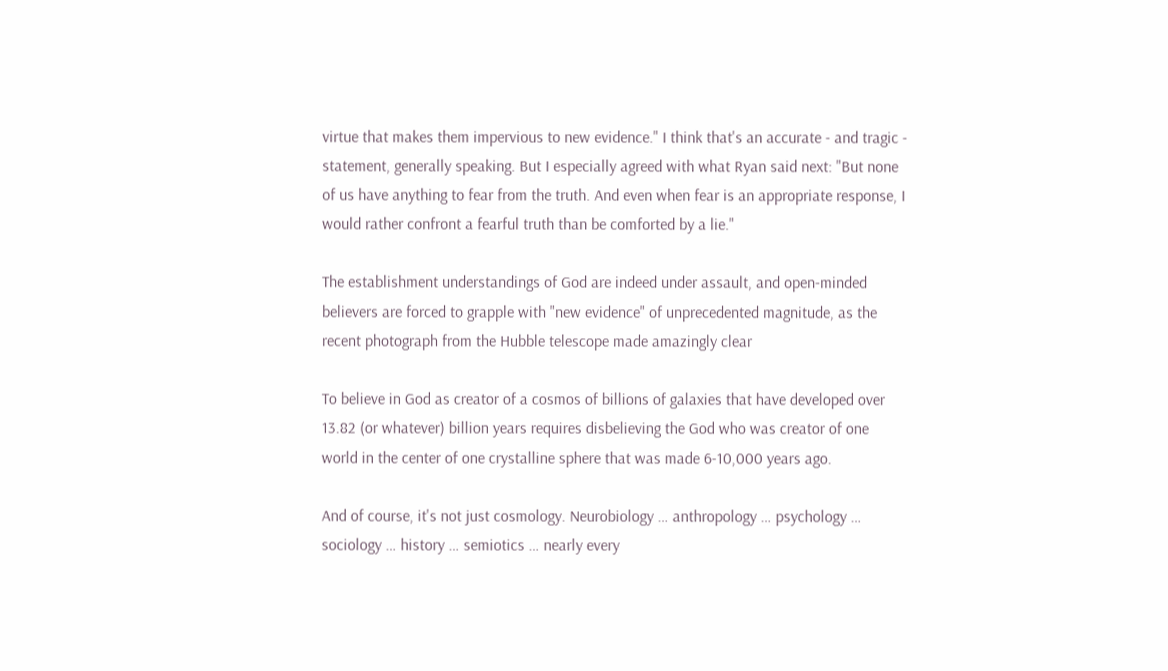virtue that makes them impervious to new evidence." I think that's an accurate - and tragic - statement, generally speaking. But I especially agreed with what Ryan said next: "But none of us have anything to fear from the truth. And even when fear is an appropriate response, I would rather confront a fearful truth than be comforted by a lie."

The establishment understandings of God are indeed under assault, and open-minded believers are forced to grapple with "new evidence" of unprecedented magnitude, as the recent photograph from the Hubble telescope made amazingly clear

To believe in God as creator of a cosmos of billions of galaxies that have developed over 13.82 (or whatever) billion years requires disbelieving the God who was creator of one world in the center of one crystalline sphere that was made 6-10,000 years ago.

And of course, it's not just cosmology. Neurobiology … anthropology … psychology … sociology … history … semiotics … nearly every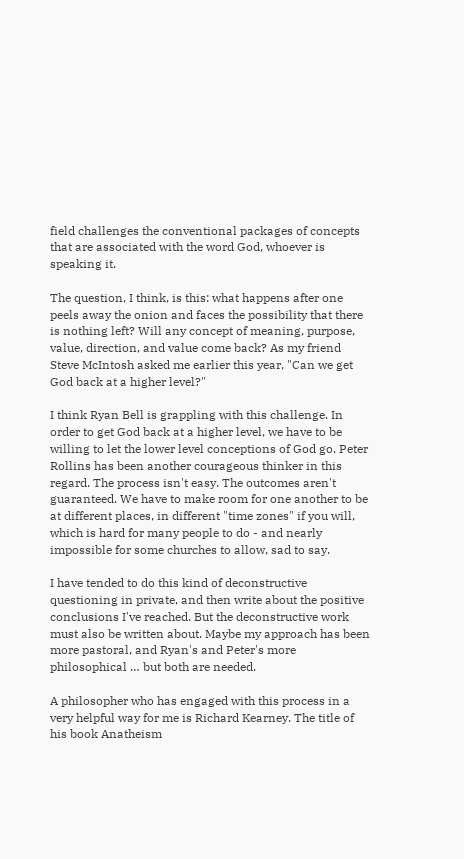field challenges the conventional packages of concepts that are associated with the word God, whoever is speaking it.

The question, I think, is this: what happens after one peels away the onion and faces the possibility that there is nothing left? Will any concept of meaning, purpose, value, direction, and value come back? As my friend Steve McIntosh asked me earlier this year, "Can we get God back at a higher level?"

I think Ryan Bell is grappling with this challenge. In order to get God back at a higher level, we have to be willing to let the lower level conceptions of God go. Peter Rollins has been another courageous thinker in this regard. The process isn't easy. The outcomes aren't guaranteed. We have to make room for one another to be at different places, in different "time zones" if you will, which is hard for many people to do - and nearly impossible for some churches to allow, sad to say.

I have tended to do this kind of deconstructive questioning in private, and then write about the positive conclusions I've reached. But the deconstructive work must also be written about. Maybe my approach has been more pastoral, and Ryan's and Peter's more philosophical … but both are needed.

A philosopher who has engaged with this process in a very helpful way for me is Richard Kearney. The title of his book Anatheism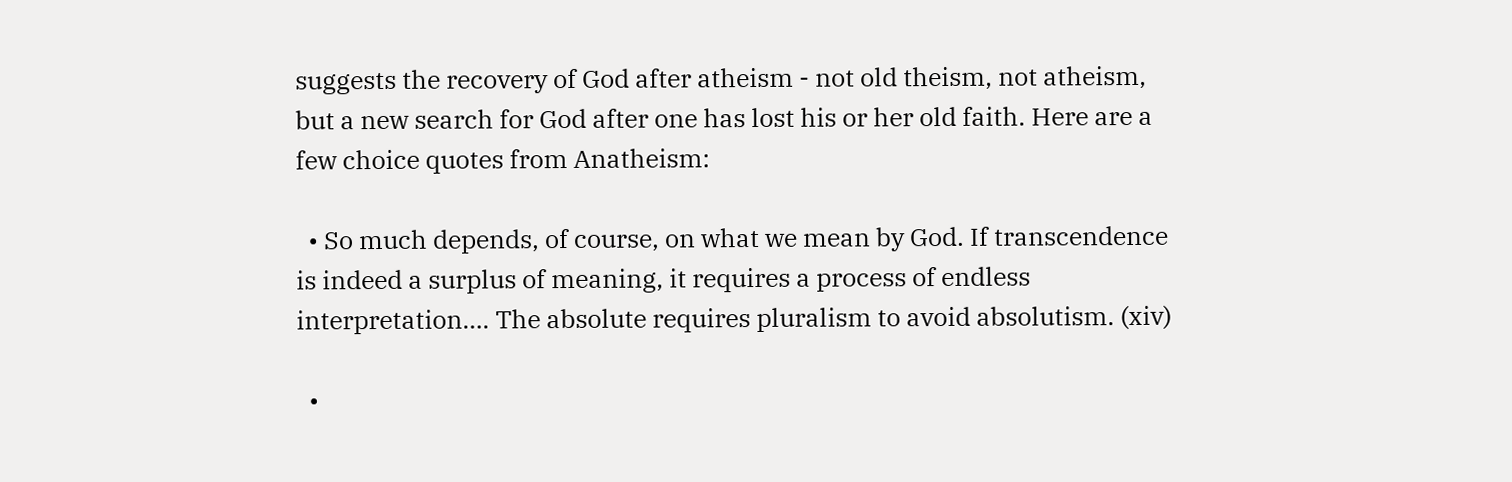suggests the recovery of God after atheism - not old theism, not atheism, but a new search for God after one has lost his or her old faith. Here are a few choice quotes from Anatheism:

  • So much depends, of course, on what we mean by God. If transcendence is indeed a surplus of meaning, it requires a process of endless interpretation…. The absolute requires pluralism to avoid absolutism. (xiv)

  •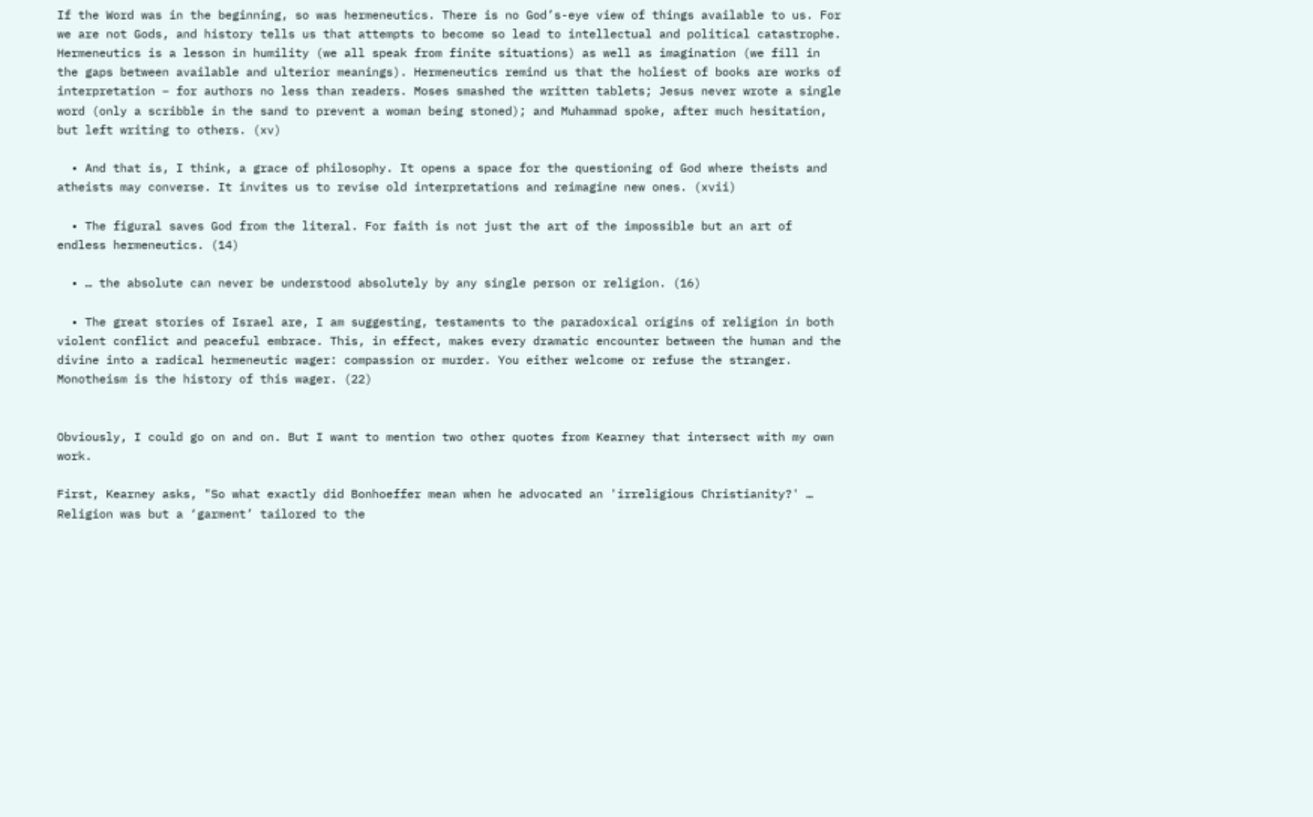If the Word was in the beginning, so was hermeneutics. There is no God’s-eye view of things available to us. For we are not Gods, and history tells us that attempts to become so lead to intellectual and political catastrophe. Hermeneutics is a lesson in humility (we all speak from finite situations) as well as imagination (we fill in the gaps between available and ulterior meanings). Hermeneutics remind us that the holiest of books are works of interpretation – for authors no less than readers. Moses smashed the written tablets; Jesus never wrote a single word (only a scribble in the sand to prevent a woman being stoned); and Muhammad spoke, after much hesitation, but left writing to others. (xv)

  • And that is, I think, a grace of philosophy. It opens a space for the questioning of God where theists and atheists may converse. It invites us to revise old interpretations and reimagine new ones. (xvii)

  • The figural saves God from the literal. For faith is not just the art of the impossible but an art of endless hermeneutics. (14)

  • … the absolute can never be understood absolutely by any single person or religion. (16)

  • The great stories of Israel are, I am suggesting, testaments to the paradoxical origins of religion in both violent conflict and peaceful embrace. This, in effect, makes every dramatic encounter between the human and the divine into a radical hermeneutic wager: compassion or murder. You either welcome or refuse the stranger. Monotheism is the history of this wager. (22)


Obviously, I could go on and on. But I want to mention two other quotes from Kearney that intersect with my own work.

First, Kearney asks, "So what exactly did Bonhoeffer mean when he advocated an 'irreligious Christianity?' … Religion was but a ‘garment’ tailored to the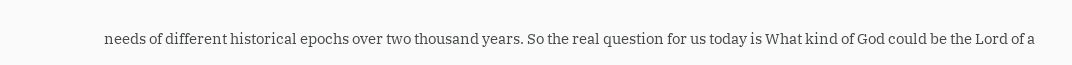needs of different historical epochs over two thousand years. So the real question for us today is What kind of God could be the Lord of a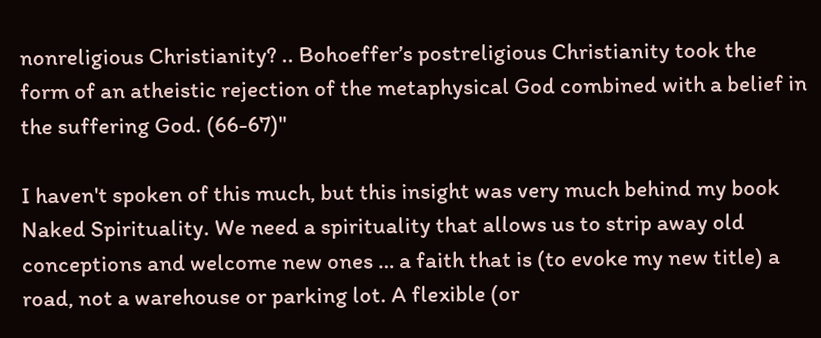nonreligious Christianity? .. Bohoeffer’s postreligious Christianity took the form of an atheistic rejection of the metaphysical God combined with a belief in the suffering God. (66-67)"

I haven't spoken of this much, but this insight was very much behind my book Naked Spirituality. We need a spirituality that allows us to strip away old conceptions and welcome new ones … a faith that is (to evoke my new title) a road, not a warehouse or parking lot. A flexible (or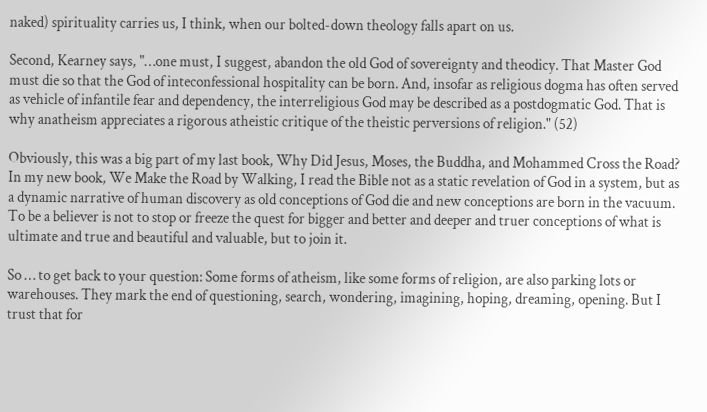naked) spirituality carries us, I think, when our bolted-down theology falls apart on us.

Second, Kearney says, "…one must, I suggest, abandon the old God of sovereignty and theodicy. That Master God must die so that the God of inteconfessional hospitality can be born. And, insofar as religious dogma has often served as vehicle of infantile fear and dependency, the interreligious God may be described as a postdogmatic God. That is why anatheism appreciates a rigorous atheistic critique of the theistic perversions of religion." (52)

Obviously, this was a big part of my last book, Why Did Jesus, Moses, the Buddha, and Mohammed Cross the Road? In my new book, We Make the Road by Walking, I read the Bible not as a static revelation of God in a system, but as a dynamic narrative of human discovery as old conceptions of God die and new conceptions are born in the vacuum. To be a believer is not to stop or freeze the quest for bigger and better and deeper and truer conceptions of what is ultimate and true and beautiful and valuable, but to join it.

So … to get back to your question: Some forms of atheism, like some forms of religion, are also parking lots or warehouses. They mark the end of questioning, search, wondering, imagining, hoping, dreaming, opening. But I trust that for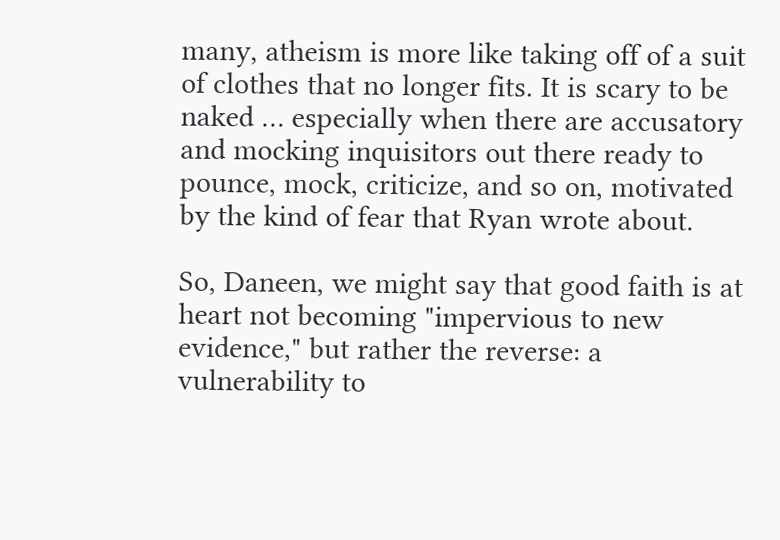many, atheism is more like taking off of a suit of clothes that no longer fits. It is scary to be naked … especially when there are accusatory and mocking inquisitors out there ready to pounce, mock, criticize, and so on, motivated by the kind of fear that Ryan wrote about.

So, Daneen, we might say that good faith is at heart not becoming "impervious to new evidence," but rather the reverse: a vulnerability to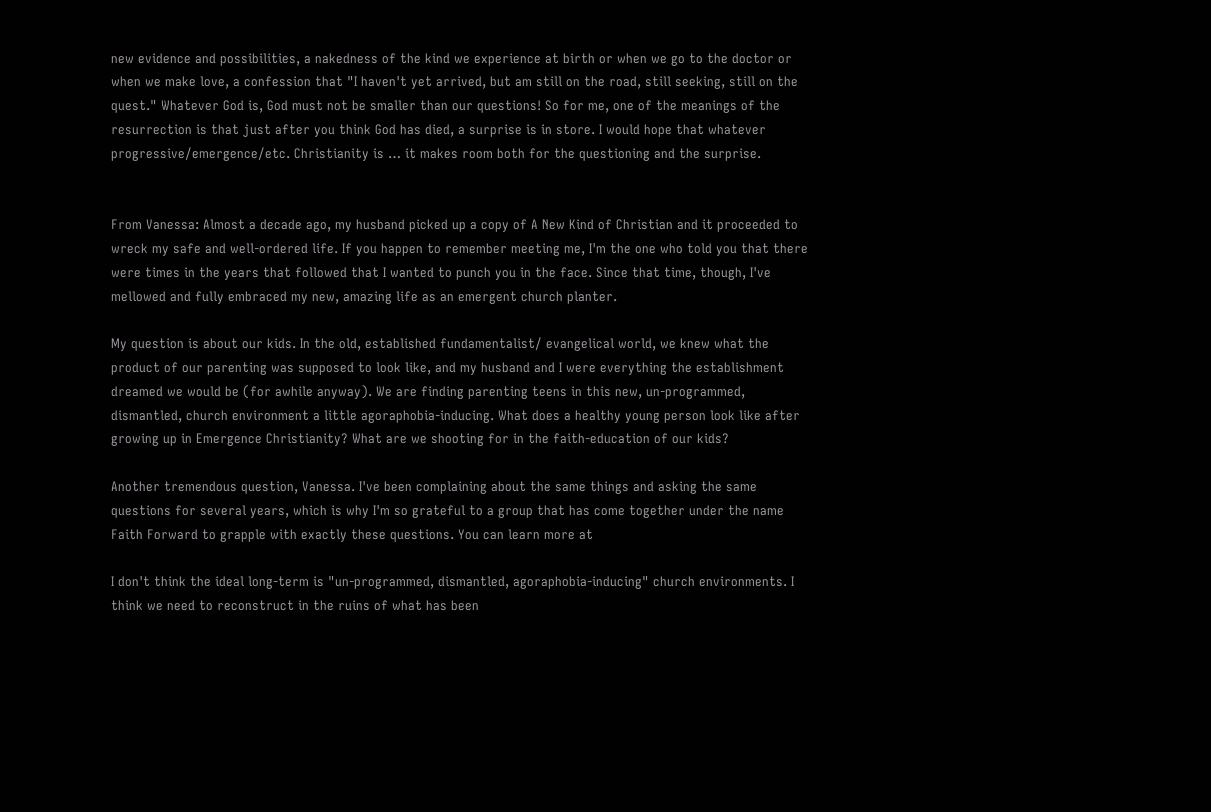new evidence and possibilities, a nakedness of the kind we experience at birth or when we go to the doctor or when we make love, a confession that "I haven't yet arrived, but am still on the road, still seeking, still on the quest." Whatever God is, God must not be smaller than our questions! So for me, one of the meanings of the resurrection is that just after you think God has died, a surprise is in store. I would hope that whatever progressive/emergence/etc. Christianity is … it makes room both for the questioning and the surprise.


From Vanessa: Almost a decade ago, my husband picked up a copy of A New Kind of Christian and it proceeded to wreck my safe and well-ordered life. If you happen to remember meeting me, I'm the one who told you that there were times in the years that followed that I wanted to punch you in the face. Since that time, though, I've mellowed and fully embraced my new, amazing life as an emergent church planter.

My question is about our kids. In the old, established fundamentalist/ evangelical world, we knew what the product of our parenting was supposed to look like, and my husband and I were everything the establishment dreamed we would be (for awhile anyway). We are finding parenting teens in this new, un-programmed, dismantled, church environment a little agoraphobia-inducing. What does a healthy young person look like after growing up in Emergence Christianity? What are we shooting for in the faith-education of our kids?

Another tremendous question, Vanessa. I've been complaining about the same things and asking the same questions for several years, which is why I'm so grateful to a group that has come together under the name Faith Forward to grapple with exactly these questions. You can learn more at

I don't think the ideal long-term is "un-programmed, dismantled, agoraphobia-inducing" church environments. I think we need to reconstruct in the ruins of what has been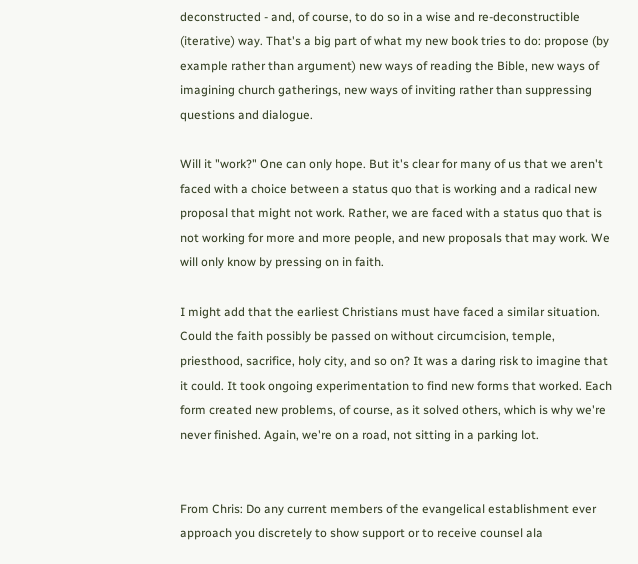deconstructed - and, of course, to do so in a wise and re-deconstructible (iterative) way. That's a big part of what my new book tries to do: propose (by example rather than argument) new ways of reading the Bible, new ways of imagining church gatherings, new ways of inviting rather than suppressing questions and dialogue.

Will it "work?" One can only hope. But it's clear for many of us that we aren't faced with a choice between a status quo that is working and a radical new proposal that might not work. Rather, we are faced with a status quo that is not working for more and more people, and new proposals that may work. We will only know by pressing on in faith.

I might add that the earliest Christians must have faced a similar situation. Could the faith possibly be passed on without circumcision, temple, priesthood, sacrifice, holy city, and so on? It was a daring risk to imagine that it could. It took ongoing experimentation to find new forms that worked. Each form created new problems, of course, as it solved others, which is why we're never finished. Again, we're on a road, not sitting in a parking lot.


From Chris: Do any current members of the evangelical establishment ever approach you discretely to show support or to receive counsel ala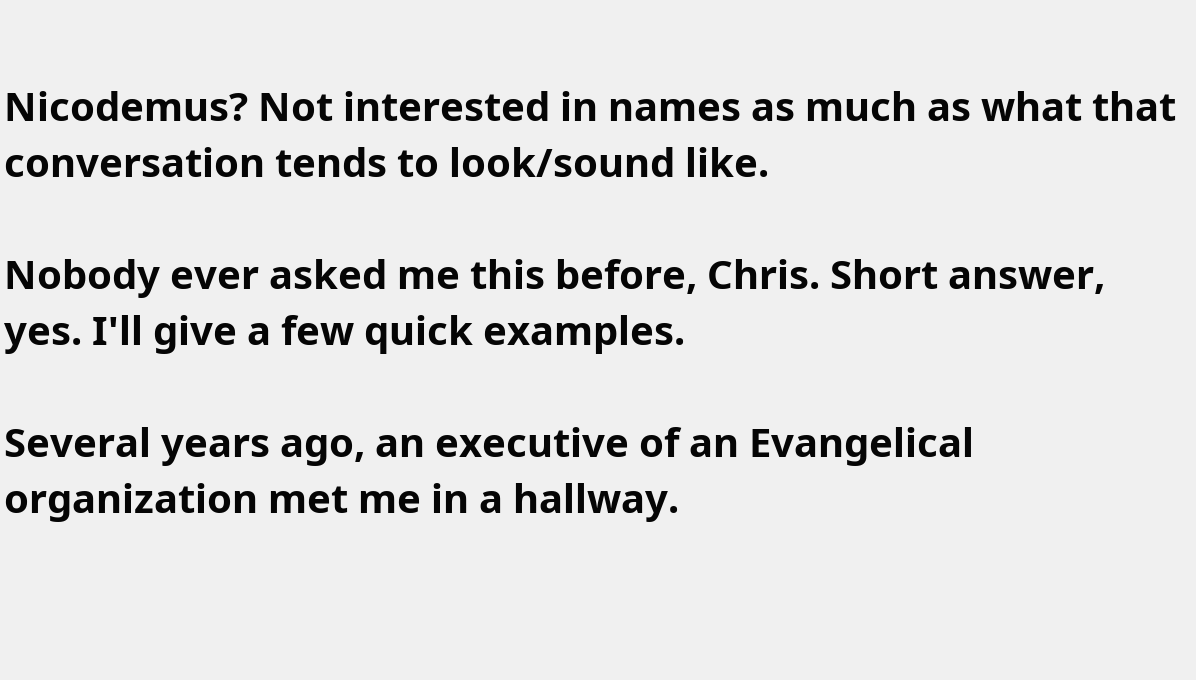Nicodemus? Not interested in names as much as what that conversation tends to look/sound like.

Nobody ever asked me this before, Chris. Short answer, yes. I'll give a few quick examples.

Several years ago, an executive of an Evangelical organization met me in a hallway.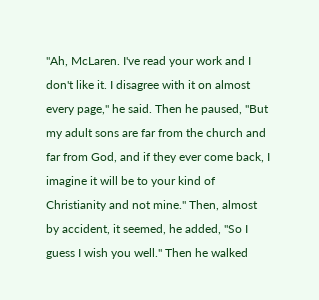"Ah, McLaren. I've read your work and I don't like it. I disagree with it on almost every page," he said. Then he paused, "But my adult sons are far from the church and far from God, and if they ever come back, I imagine it will be to your kind of Christianity and not mine." Then, almost by accident, it seemed, he added, "So I guess I wish you well." Then he walked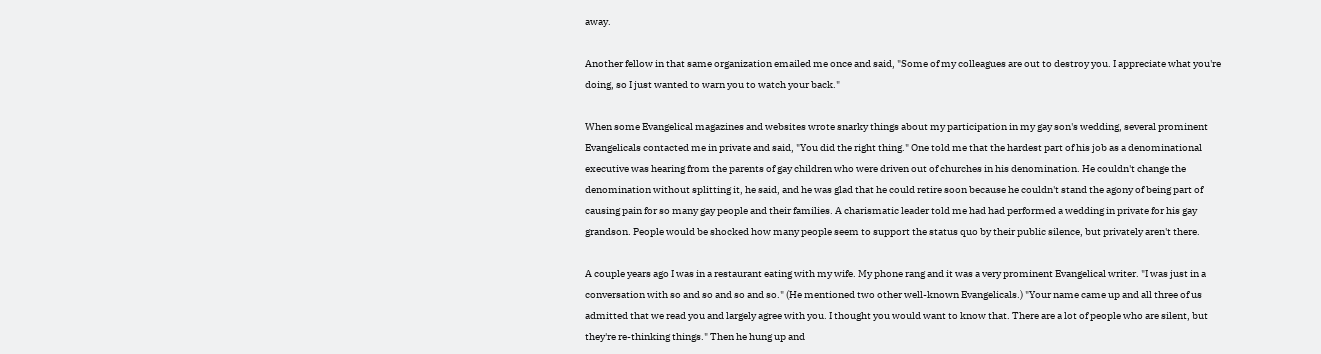away.

Another fellow in that same organization emailed me once and said, "Some of my colleagues are out to destroy you. I appreciate what you're doing, so I just wanted to warn you to watch your back."

When some Evangelical magazines and websites wrote snarky things about my participation in my gay son's wedding, several prominent Evangelicals contacted me in private and said, "You did the right thing." One told me that the hardest part of his job as a denominational executive was hearing from the parents of gay children who were driven out of churches in his denomination. He couldn't change the denomination without splitting it, he said, and he was glad that he could retire soon because he couldn't stand the agony of being part of causing pain for so many gay people and their families. A charismatic leader told me had had performed a wedding in private for his gay grandson. People would be shocked how many people seem to support the status quo by their public silence, but privately aren't there.

A couple years ago I was in a restaurant eating with my wife. My phone rang and it was a very prominent Evangelical writer. "I was just in a conversation with so and so and so and so." (He mentioned two other well-known Evangelicals.) "Your name came up and all three of us admitted that we read you and largely agree with you. I thought you would want to know that. There are a lot of people who are silent, but they're re-thinking things." Then he hung up and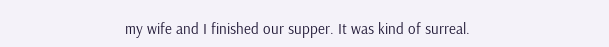my wife and I finished our supper. It was kind of surreal.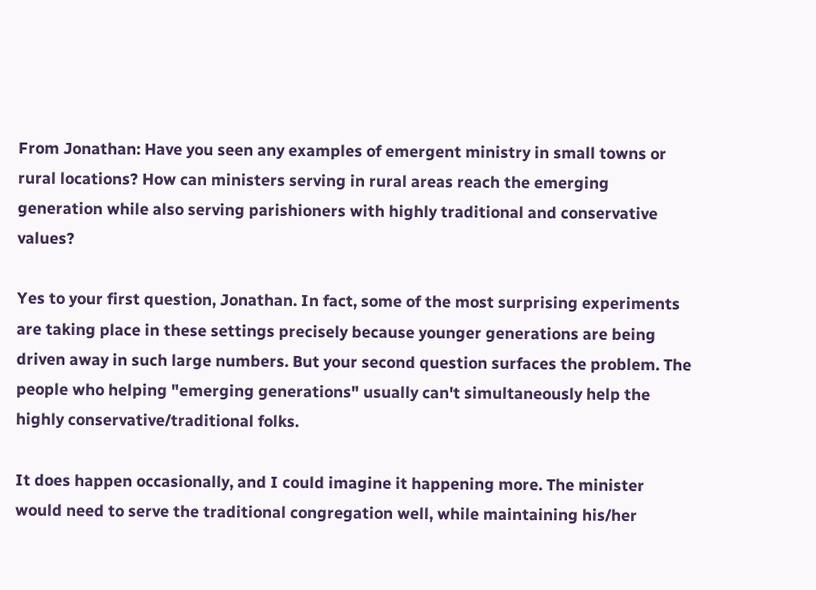From Jonathan: Have you seen any examples of emergent ministry in small towns or rural locations? How can ministers serving in rural areas reach the emerging generation while also serving parishioners with highly traditional and conservative values?

Yes to your first question, Jonathan. In fact, some of the most surprising experiments are taking place in these settings precisely because younger generations are being driven away in such large numbers. But your second question surfaces the problem. The people who helping "emerging generations" usually can't simultaneously help the highly conservative/traditional folks.

It does happen occasionally, and I could imagine it happening more. The minister would need to serve the traditional congregation well, while maintaining his/her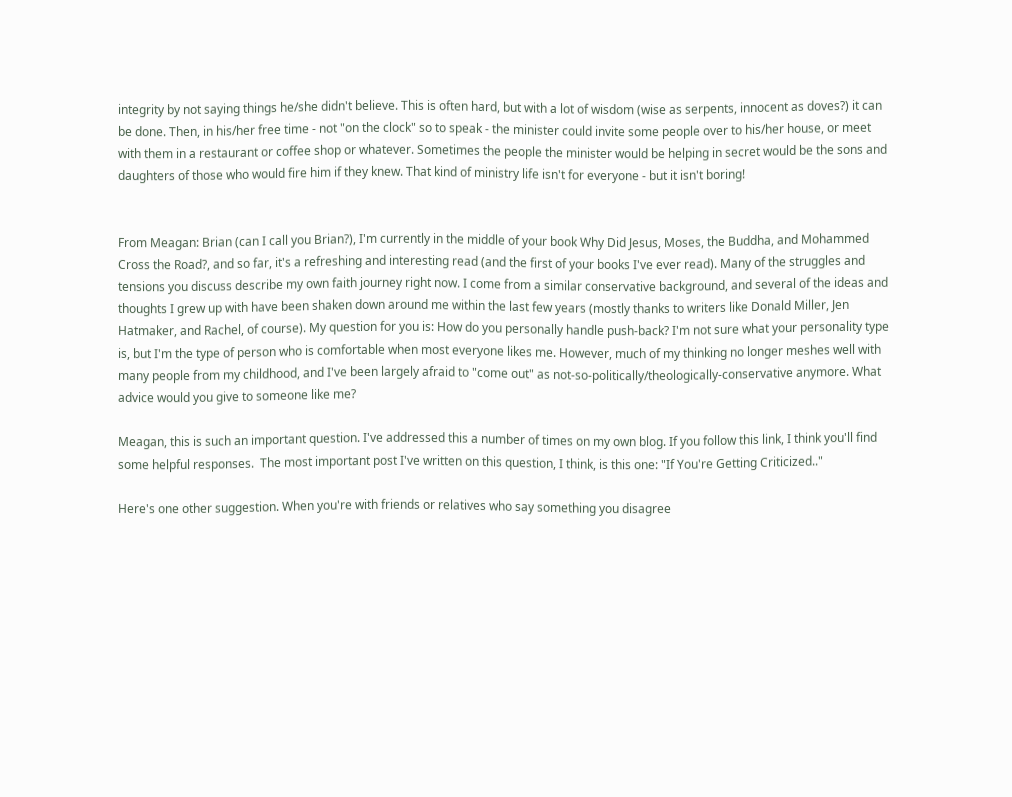integrity by not saying things he/she didn't believe. This is often hard, but with a lot of wisdom (wise as serpents, innocent as doves?) it can be done. Then, in his/her free time - not "on the clock" so to speak - the minister could invite some people over to his/her house, or meet with them in a restaurant or coffee shop or whatever. Sometimes the people the minister would be helping in secret would be the sons and daughters of those who would fire him if they knew. That kind of ministry life isn't for everyone - but it isn't boring!


From Meagan: Brian (can I call you Brian?), I'm currently in the middle of your book Why Did Jesus, Moses, the Buddha, and Mohammed Cross the Road?, and so far, it's a refreshing and interesting read (and the first of your books I've ever read). Many of the struggles and tensions you discuss describe my own faith journey right now. I come from a similar conservative background, and several of the ideas and thoughts I grew up with have been shaken down around me within the last few years (mostly thanks to writers like Donald Miller, Jen Hatmaker, and Rachel, of course). My question for you is: How do you personally handle push-back? I'm not sure what your personality type is, but I'm the type of person who is comfortable when most everyone likes me. However, much of my thinking no longer meshes well with many people from my childhood, and I've been largely afraid to "come out" as not-so-politically/theologically-conservative anymore. What advice would you give to someone like me?

Meagan, this is such an important question. I've addressed this a number of times on my own blog. If you follow this link, I think you'll find some helpful responses.  The most important post I've written on this question, I think, is this one: "If You're Getting Criticized.."

Here's one other suggestion. When you're with friends or relatives who say something you disagree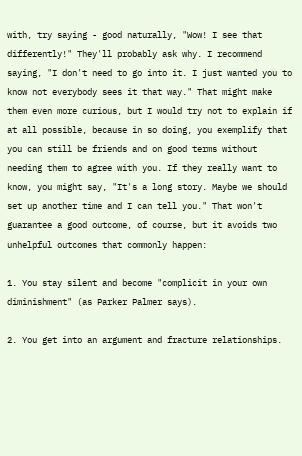with, try saying - good naturally, "Wow! I see that differently!" They'll probably ask why. I recommend saying, "I don't need to go into it. I just wanted you to know not everybody sees it that way." That might make them even more curious, but I would try not to explain if at all possible, because in so doing, you exemplify that you can still be friends and on good terms without needing them to agree with you. If they really want to know, you might say, "It's a long story. Maybe we should set up another time and I can tell you." That won't guarantee a good outcome, of course, but it avoids two unhelpful outcomes that commonly happen:

1. You stay silent and become "complicit in your own diminishment" (as Parker Palmer says).

2. You get into an argument and fracture relationships.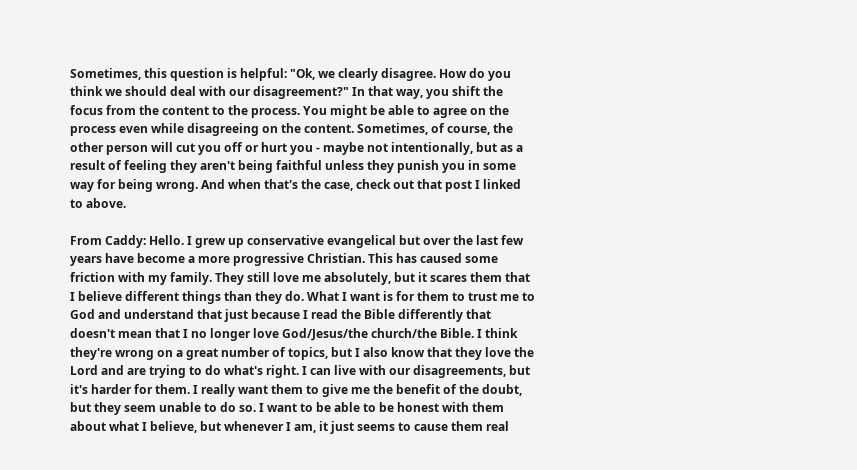Sometimes, this question is helpful: "Ok, we clearly disagree. How do you think we should deal with our disagreement?" In that way, you shift the focus from the content to the process. You might be able to agree on the process even while disagreeing on the content. Sometimes, of course, the other person will cut you off or hurt you - maybe not intentionally, but as a result of feeling they aren't being faithful unless they punish you in some way for being wrong. And when that's the case, check out that post I linked to above.

From Caddy: Hello. I grew up conservative evangelical but over the last few years have become a more progressive Christian. This has caused some friction with my family. They still love me absolutely, but it scares them that I believe different things than they do. What I want is for them to trust me to God and understand that just because I read the Bible differently that doesn't mean that I no longer love God/Jesus/the church/the Bible. I think they're wrong on a great number of topics, but I also know that they love the Lord and are trying to do what's right. I can live with our disagreements, but it's harder for them. I really want them to give me the benefit of the doubt, but they seem unable to do so. I want to be able to be honest with them about what I believe, but whenever I am, it just seems to cause them real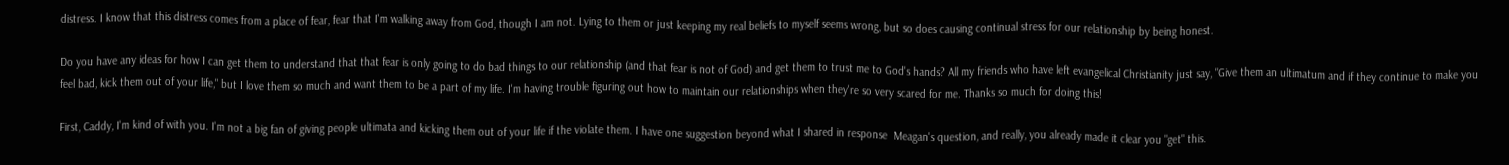distress. I know that this distress comes from a place of fear, fear that I'm walking away from God, though I am not. Lying to them or just keeping my real beliefs to myself seems wrong, but so does causing continual stress for our relationship by being honest.

Do you have any ideas for how I can get them to understand that that fear is only going to do bad things to our relationship (and that fear is not of God) and get them to trust me to God's hands? All my friends who have left evangelical Christianity just say, "Give them an ultimatum and if they continue to make you feel bad, kick them out of your life," but I love them so much and want them to be a part of my life. I'm having trouble figuring out how to maintain our relationships when they're so very scared for me. Thanks so much for doing this!

First, Caddy, I'm kind of with you. I'm not a big fan of giving people ultimata and kicking them out of your life if the violate them. I have one suggestion beyond what I shared in response  Meagan's question, and really, you already made it clear you "get" this.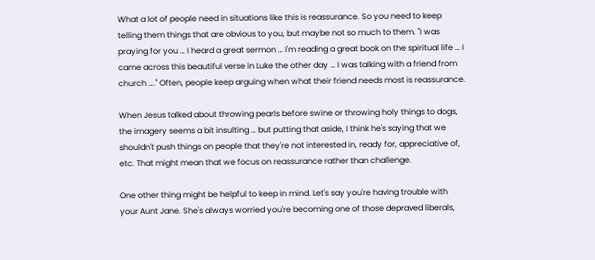What a lot of people need in situations like this is reassurance. So you need to keep telling them things that are obvious to you, but maybe not so much to them. "I was praying for you … I heard a great sermon … I'm reading a great book on the spiritual life … I came across this beautiful verse in Luke the other day … I was talking with a friend from church …." Often, people keep arguing when what their friend needs most is reassurance.

When Jesus talked about throwing pearls before swine or throwing holy things to dogs, the imagery seems a bit insulting … but putting that aside, I think he's saying that we shouldn't push things on people that they're not interested in, ready for, appreciative of, etc. That might mean that we focus on reassurance rather than challenge.

One other thing might be helpful to keep in mind. Let's say you're having trouble with your Aunt Jane. She's always worried you're becoming one of those depraved liberals,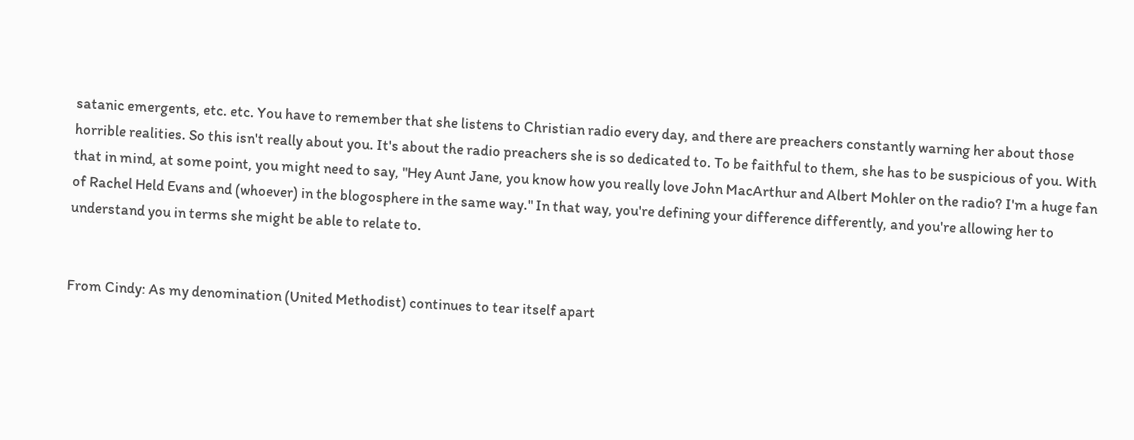satanic emergents, etc. etc. You have to remember that she listens to Christian radio every day, and there are preachers constantly warning her about those horrible realities. So this isn't really about you. It's about the radio preachers she is so dedicated to. To be faithful to them, she has to be suspicious of you. With that in mind, at some point, you might need to say, "Hey Aunt Jane, you know how you really love John MacArthur and Albert Mohler on the radio? I'm a huge fan of Rachel Held Evans and (whoever) in the blogosphere in the same way." In that way, you're defining your difference differently, and you're allowing her to understand you in terms she might be able to relate to.


From Cindy: As my denomination (United Methodist) continues to tear itself apart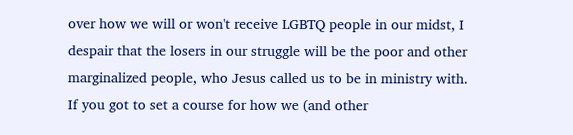over how we will or won't receive LGBTQ people in our midst, I despair that the losers in our struggle will be the poor and other marginalized people, who Jesus called us to be in ministry with. If you got to set a course for how we (and other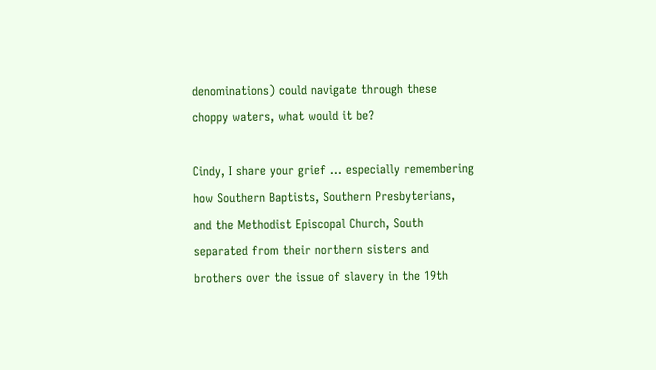denominations) could navigate through these choppy waters, what would it be?

Cindy, I share your grief … especially remembering how Southern Baptists, Southern Presbyterians, and the Methodist Episcopal Church, South separated from their northern sisters and brothers over the issue of slavery in the 19th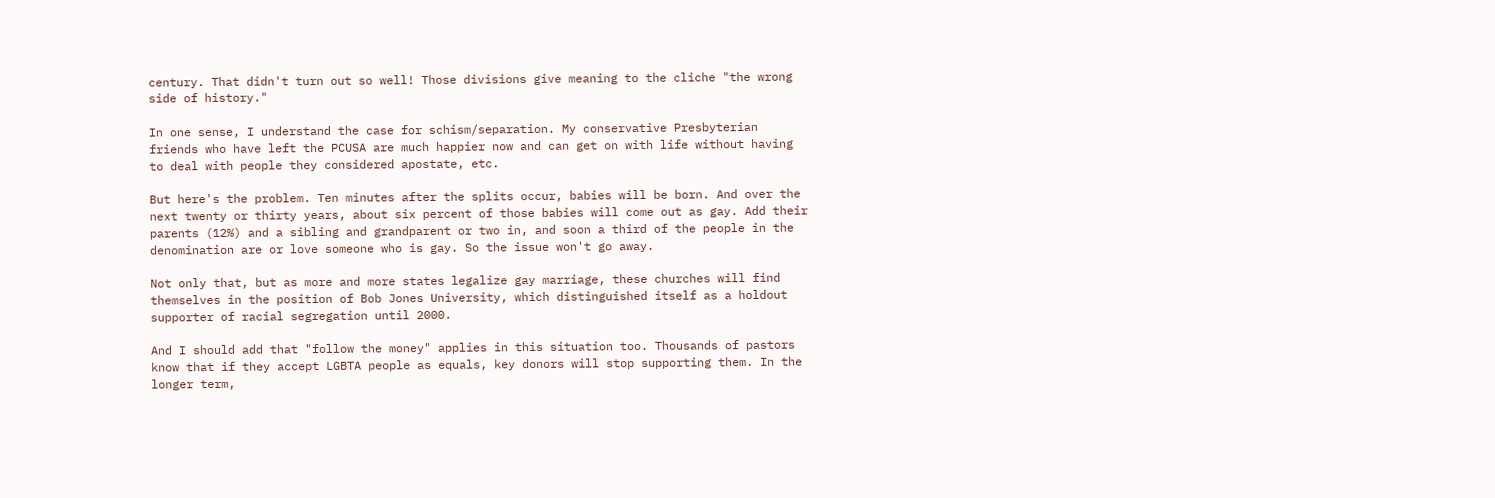century. That didn't turn out so well! Those divisions give meaning to the cliche "the wrong side of history."

In one sense, I understand the case for schism/separation. My conservative Presbyterian friends who have left the PCUSA are much happier now and can get on with life without having to deal with people they considered apostate, etc.

But here's the problem. Ten minutes after the splits occur, babies will be born. And over the next twenty or thirty years, about six percent of those babies will come out as gay. Add their parents (12%) and a sibling and grandparent or two in, and soon a third of the people in the denomination are or love someone who is gay. So the issue won't go away.

Not only that, but as more and more states legalize gay marriage, these churches will find themselves in the position of Bob Jones University, which distinguished itself as a holdout supporter of racial segregation until 2000.

And I should add that "follow the money" applies in this situation too. Thousands of pastors know that if they accept LGBTA people as equals, key donors will stop supporting them. In the longer term,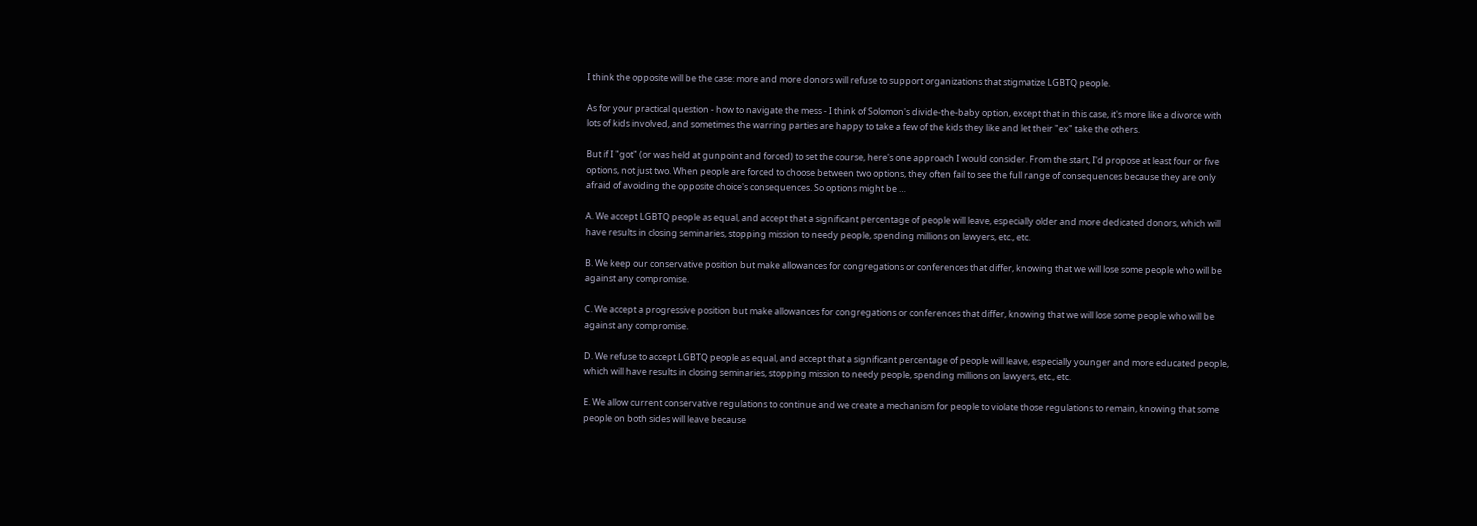I think the opposite will be the case: more and more donors will refuse to support organizations that stigmatize LGBTQ people.

As for your practical question - how to navigate the mess - I think of Solomon's divide-the-baby option, except that in this case, it's more like a divorce with lots of kids involved, and sometimes the warring parties are happy to take a few of the kids they like and let their "ex" take the others.

But if I "got" (or was held at gunpoint and forced) to set the course, here's one approach I would consider. From the start, I'd propose at least four or five options, not just two. When people are forced to choose between two options, they often fail to see the full range of consequences because they are only afraid of avoiding the opposite choice's consequences. So options might be …

A. We accept LGBTQ people as equal, and accept that a significant percentage of people will leave, especially older and more dedicated donors, which will have results in closing seminaries, stopping mission to needy people, spending millions on lawyers, etc., etc.

B. We keep our conservative position but make allowances for congregations or conferences that differ, knowing that we will lose some people who will be against any compromise.

C. We accept a progressive position but make allowances for congregations or conferences that differ, knowing that we will lose some people who will be against any compromise.

D. We refuse to accept LGBTQ people as equal, and accept that a significant percentage of people will leave, especially younger and more educated people, which will have results in closing seminaries, stopping mission to needy people, spending millions on lawyers, etc., etc.

E. We allow current conservative regulations to continue and we create a mechanism for people to violate those regulations to remain, knowing that some people on both sides will leave because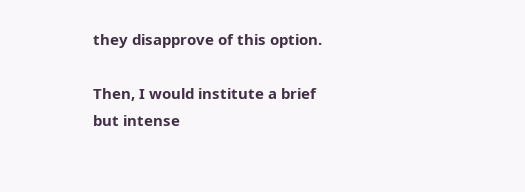they disapprove of this option.

Then, I would institute a brief but intense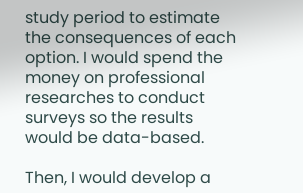study period to estimate the consequences of each option. I would spend the money on professional researches to conduct surveys so the results would be data-based.

Then, I would develop a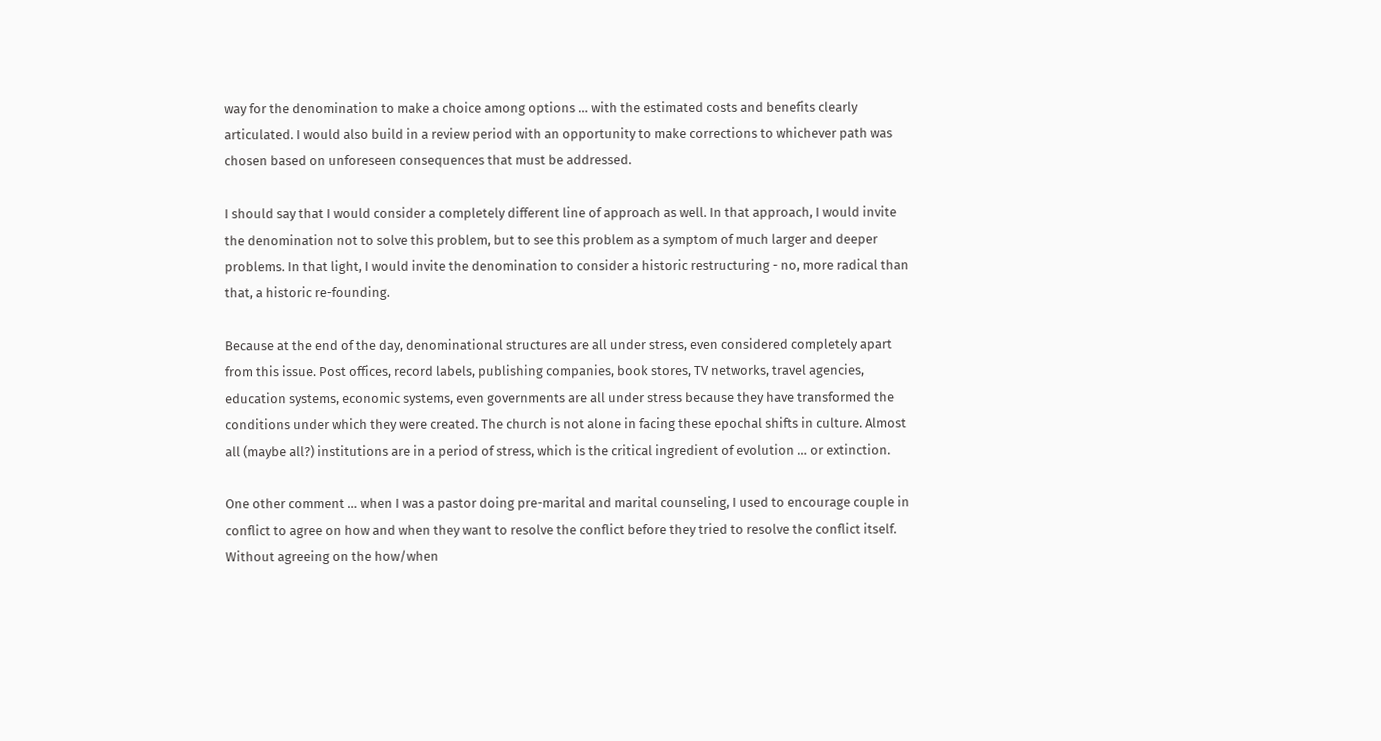way for the denomination to make a choice among options … with the estimated costs and benefits clearly articulated. I would also build in a review period with an opportunity to make corrections to whichever path was chosen based on unforeseen consequences that must be addressed.

I should say that I would consider a completely different line of approach as well. In that approach, I would invite the denomination not to solve this problem, but to see this problem as a symptom of much larger and deeper problems. In that light, I would invite the denomination to consider a historic restructuring - no, more radical than that, a historic re-founding.

Because at the end of the day, denominational structures are all under stress, even considered completely apart from this issue. Post offices, record labels, publishing companies, book stores, TV networks, travel agencies, education systems, economic systems, even governments are all under stress because they have transformed the conditions under which they were created. The church is not alone in facing these epochal shifts in culture. Almost all (maybe all?) institutions are in a period of stress, which is the critical ingredient of evolution … or extinction.

One other comment … when I was a pastor doing pre-marital and marital counseling, I used to encourage couple in conflict to agree on how and when they want to resolve the conflict before they tried to resolve the conflict itself. Without agreeing on the how/when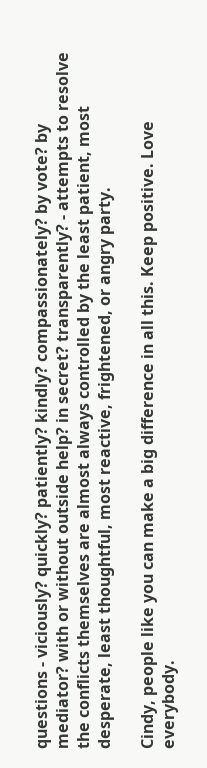questions - viciously? quickly? patiently? kindly? compassionately? by vote? by mediator? with or without outside help? in secret? transparently? - attempts to resolve the conflicts themselves are almost always controlled by the least patient, most desperate, least thoughtful, most reactive, frightened, or angry party.

Cindy, people like you can make a big difference in all this. Keep positive. Love everybody.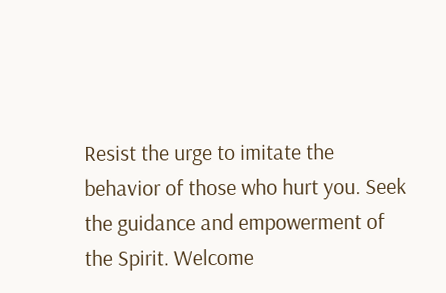Resist the urge to imitate the behavior of those who hurt you. Seek the guidance and empowerment of the Spirit. Welcome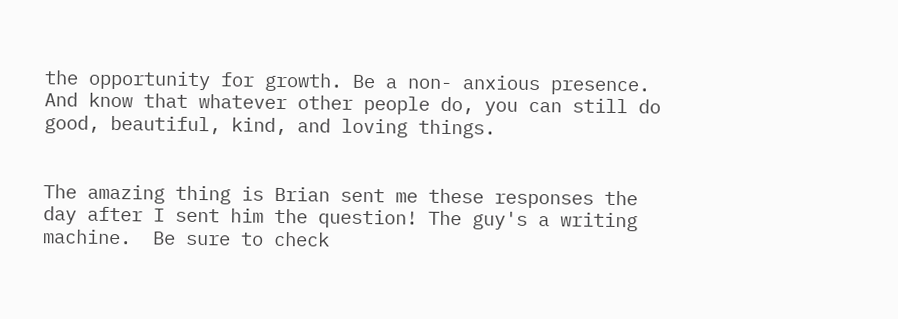the opportunity for growth. Be a non- anxious presence. And know that whatever other people do, you can still do good, beautiful, kind, and loving things.


The amazing thing is Brian sent me these responses the day after I sent him the question! The guy's a writing machine.  Be sure to check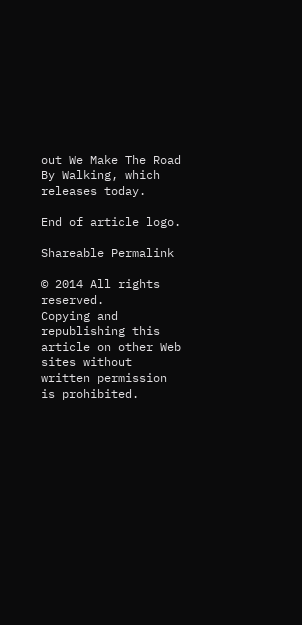out We Make The Road By Walking, which releases today.

End of article logo.

Shareable Permalink

© 2014 All rights reserved.
Copying and republishing this article on other Web sites without written permission is prohibited.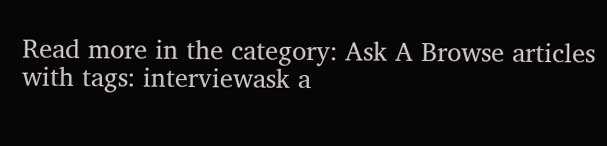Read more in the category: Ask A Browse articles with tags: interviewask a